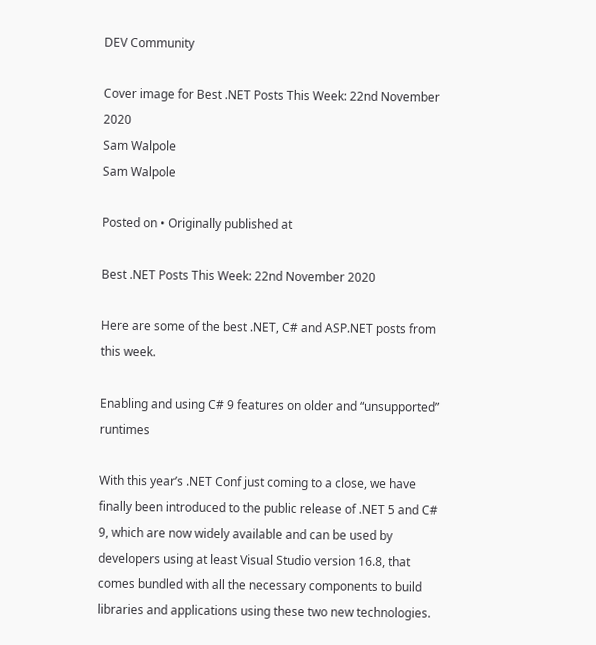DEV Community

Cover image for Best .NET Posts This Week: 22nd November 2020
Sam Walpole
Sam Walpole

Posted on • Originally published at

Best .NET Posts This Week: 22nd November 2020

Here are some of the best .NET, C# and ASP.NET posts from this week.

Enabling and using C# 9 features on older and “unsupported” runtimes

With this year’s .NET Conf just coming to a close, we have finally been introduced to the public release of .NET 5 and C# 9, which are now widely available and can be used by developers using at least Visual Studio version 16.8, that comes bundled with all the necessary components to build libraries and applications using these two new technologies.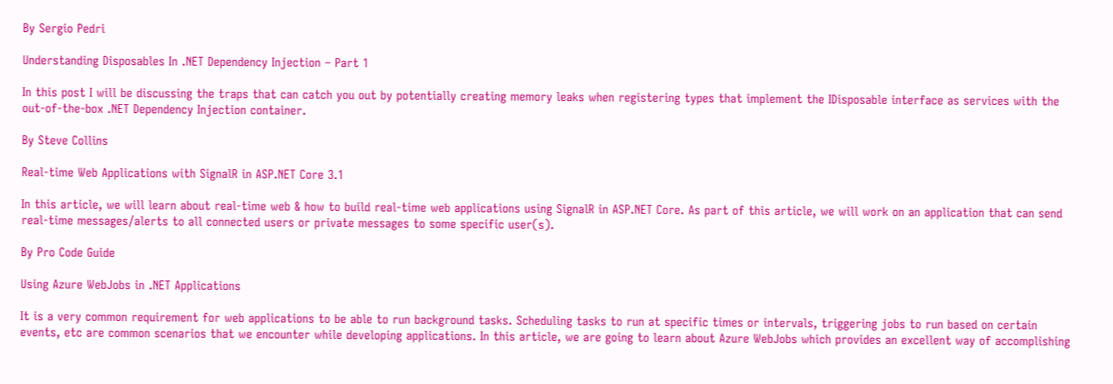By Sergio Pedri

Understanding Disposables In .NET Dependency Injection – Part 1

In this post I will be discussing the traps that can catch you out by potentially creating memory leaks when registering types that implement the IDisposable interface as services with the out-of-the-box .NET Dependency Injection container.

By Steve Collins

Real-time Web Applications with SignalR in ASP.NET Core 3.1

In this article, we will learn about real-time web & how to build real-time web applications using SignalR in ASP.NET Core. As part of this article, we will work on an application that can send real-time messages/alerts to all connected users or private messages to some specific user(s).

By Pro Code Guide

Using Azure WebJobs in .NET Applications

It is a very common requirement for web applications to be able to run background tasks. Scheduling tasks to run at specific times or intervals, triggering jobs to run based on certain events, etc are common scenarios that we encounter while developing applications. In this article, we are going to learn about Azure WebJobs which provides an excellent way of accomplishing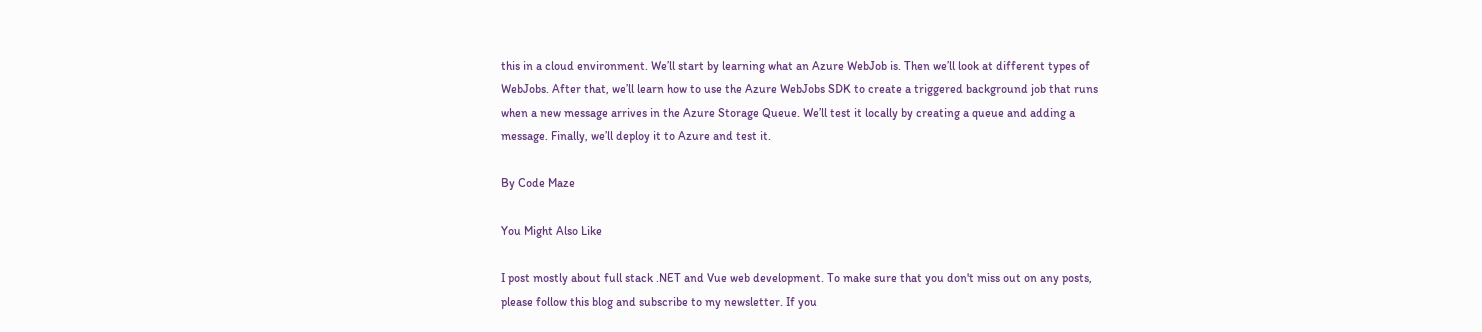this in a cloud environment. We’ll start by learning what an Azure WebJob is. Then we’ll look at different types of WebJobs. After that, we’ll learn how to use the Azure WebJobs SDK to create a triggered background job that runs when a new message arrives in the Azure Storage Queue. We’ll test it locally by creating a queue and adding a message. Finally, we’ll deploy it to Azure and test it.

By Code Maze

You Might Also Like

I post mostly about full stack .NET and Vue web development. To make sure that you don't miss out on any posts, please follow this blog and subscribe to my newsletter. If you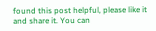found this post helpful, please like it and share it. You can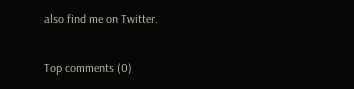also find me on Twitter.

Top comments (0)